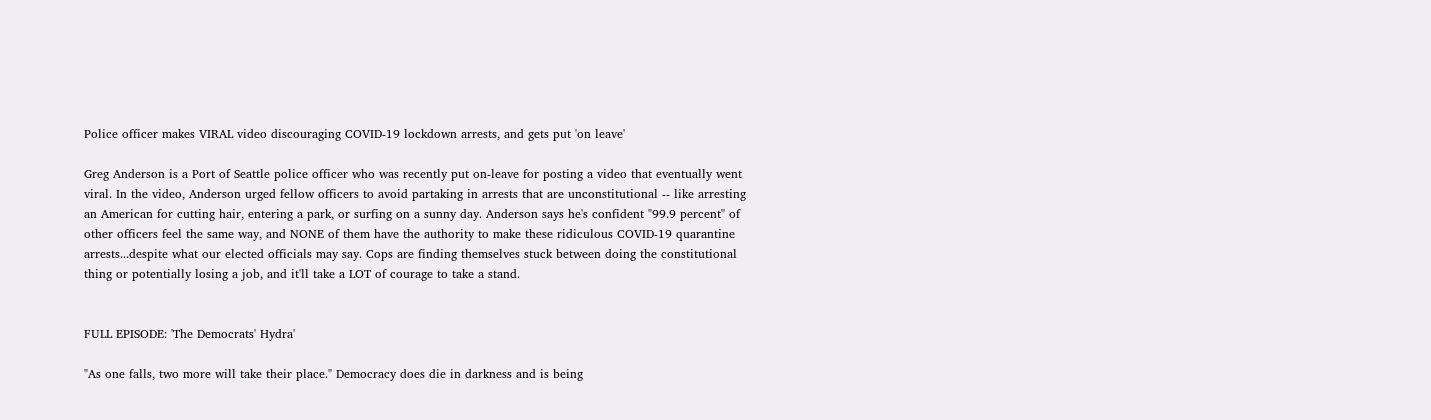Police officer makes VIRAL video discouraging COVID-19 lockdown arrests, and gets put 'on leave'

Greg Anderson is a Port of Seattle police officer who was recently put on-leave for posting a video that eventually went viral. In the video, Anderson urged fellow officers to avoid partaking in arrests that are unconstitutional -- like arresting an American for cutting hair, entering a park, or surfing on a sunny day. Anderson says he's confident "99.9 percent" of other officers feel the same way, and NONE of them have the authority to make these ridiculous COVID-19 quarantine arrests...despite what our elected officials may say. Cops are finding themselves stuck between doing the constitutional thing or potentially losing a job, and it'll take a LOT of courage to take a stand.


FULL EPISODE: 'The Democrats' Hydra'

"As one falls, two more will take their place." Democracy does die in darkness and is being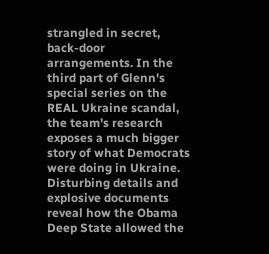strangled in secret, back-door arrangements. In the third part of Glenn's special series on the REAL Ukraine scandal, the team's research exposes a much bigger story of what Democrats were doing in Ukraine. Disturbing details and explosive documents reveal how the Obama Deep State allowed the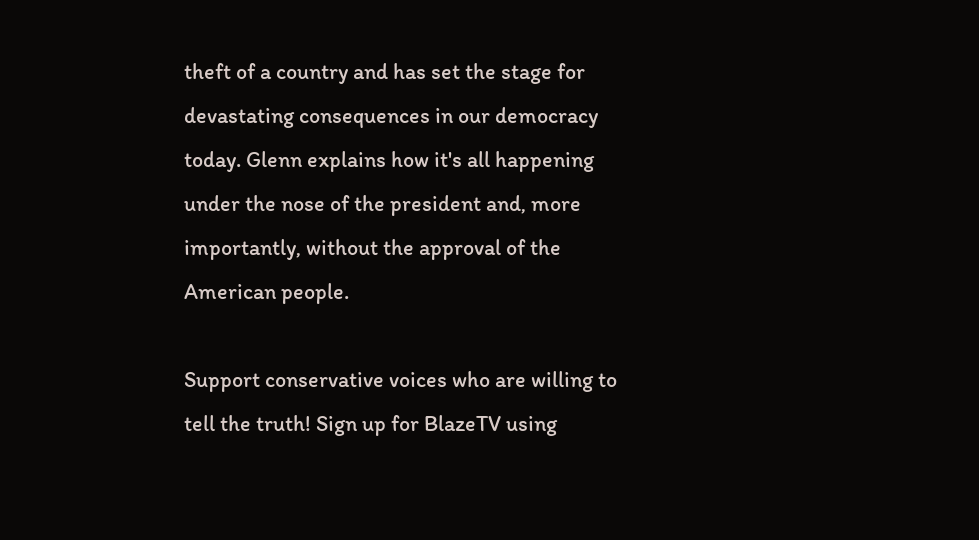theft of a country and has set the stage for devastating consequences in our democracy today. Glenn explains how it's all happening under the nose of the president and, more importantly, without the approval of the American people.

Support conservative voices who are willing to tell the truth! Sign up for BlazeTV using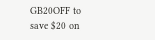GB20OFF to save $20 on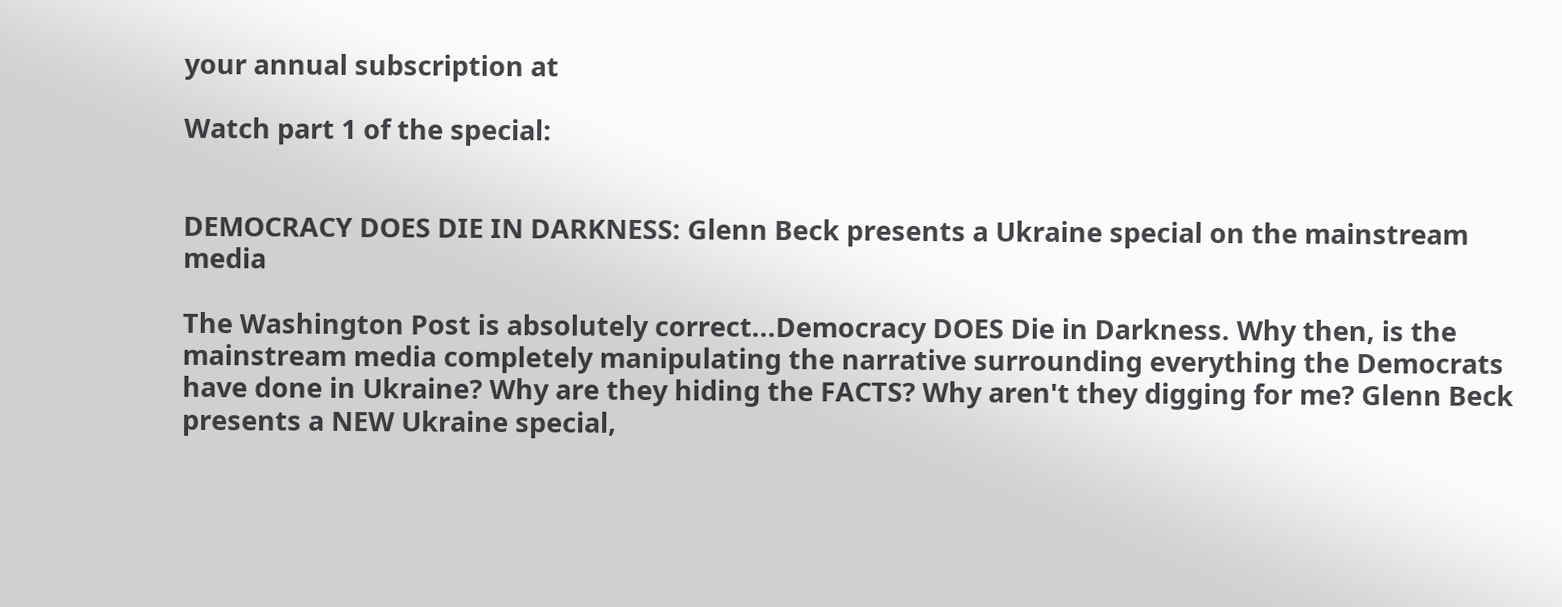your annual subscription at

Watch part 1 of the special:


DEMOCRACY DOES DIE IN DARKNESS: Glenn Beck presents a Ukraine special on the mainstream media

The Washington Post is absolutely correct...Democracy DOES Die in Darkness. Why then, is the mainstream media completely manipulating the narrative surrounding everything the Democrats have done in Ukraine? Why are they hiding the FACTS? Why aren't they digging for me? Glenn Beck presents a NEW Ukraine special,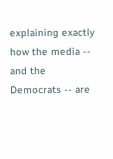explaining exactly how the media -- and the Democrats -- are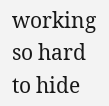working so hard to hide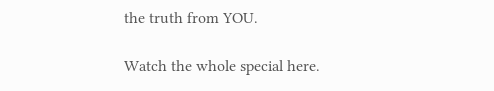the truth from YOU.

Watch the whole special here.